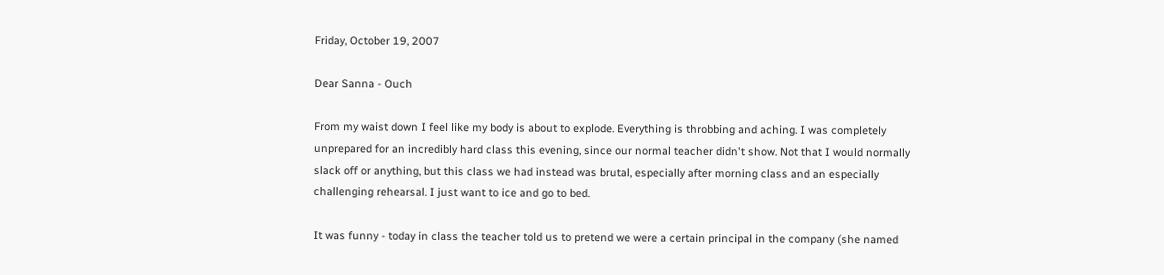Friday, October 19, 2007

Dear Sanna - Ouch

From my waist down I feel like my body is about to explode. Everything is throbbing and aching. I was completely unprepared for an incredibly hard class this evening, since our normal teacher didn't show. Not that I would normally slack off or anything, but this class we had instead was brutal, especially after morning class and an especially challenging rehearsal. I just want to ice and go to bed.

It was funny - today in class the teacher told us to pretend we were a certain principal in the company (she named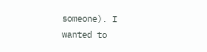someone). I wanted to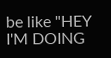be like "HEY I'M DOING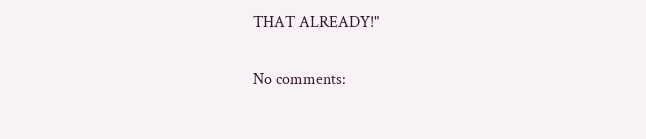THAT ALREADY!"

No comments: